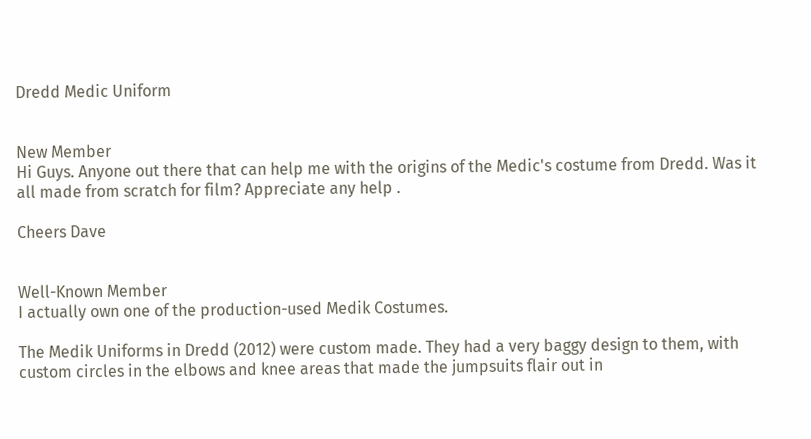Dredd Medic Uniform


New Member
Hi Guys. Anyone out there that can help me with the origins of the Medic's costume from Dredd. Was it all made from scratch for film? Appreciate any help .

Cheers Dave


Well-Known Member
I actually own one of the production-used Medik Costumes.

The Medik Uniforms in Dredd (2012) were custom made. They had a very baggy design to them, with custom circles in the elbows and knee areas that made the jumpsuits flair out in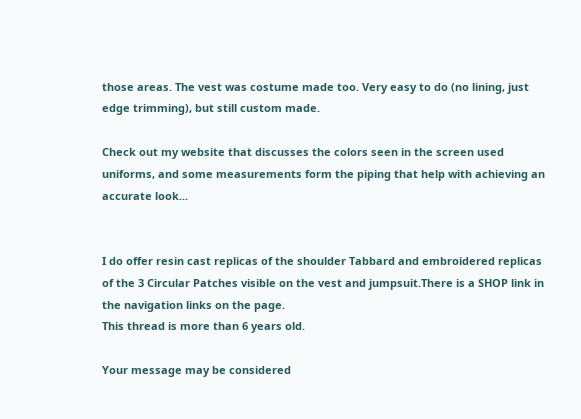those areas. The vest was costume made too. Very easy to do (no lining, just edge trimming), but still custom made.

Check out my website that discusses the colors seen in the screen used uniforms, and some measurements form the piping that help with achieving an accurate look...


I do offer resin cast replicas of the shoulder Tabbard and embroidered replicas of the 3 Circular Patches visible on the vest and jumpsuit.There is a SHOP link in the navigation links on the page.
This thread is more than 6 years old.

Your message may be considered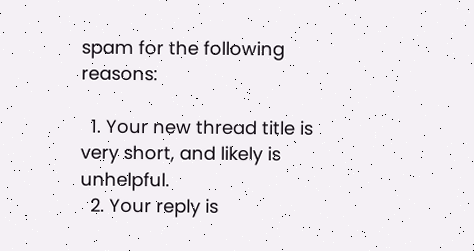spam for the following reasons:

  1. Your new thread title is very short, and likely is unhelpful.
  2. Your reply is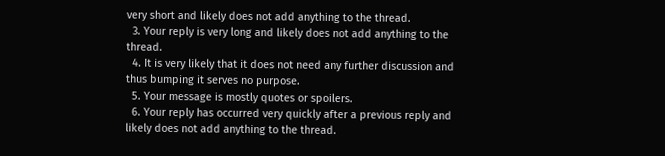very short and likely does not add anything to the thread.
  3. Your reply is very long and likely does not add anything to the thread.
  4. It is very likely that it does not need any further discussion and thus bumping it serves no purpose.
  5. Your message is mostly quotes or spoilers.
  6. Your reply has occurred very quickly after a previous reply and likely does not add anything to the thread.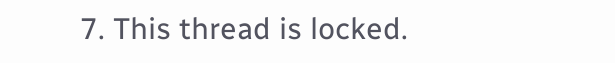7. This thread is locked.